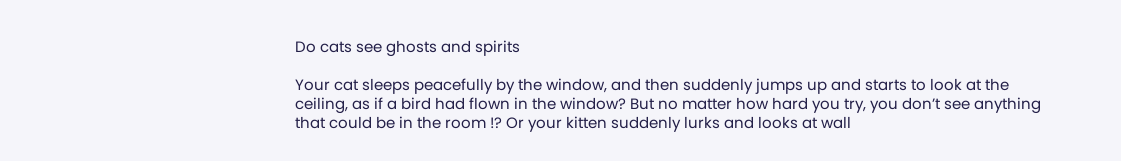Do cats see ghosts and spirits

Your cat sleeps peacefully by the window, and then suddenly jumps up and starts to look at the ceiling, as if a bird had flown in the window? But no matter how hard you try, you don’t see anything that could be in the room !? Or your kitten suddenly lurks and looks at wall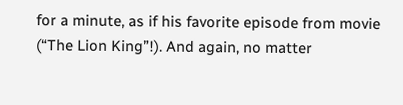for a minute, as if his favorite episode from movie (“The Lion King”!). And again, no matter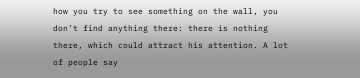how you try to see something on the wall, you don’t find anything there: there is nothing there, which could attract his attention. A lot of people say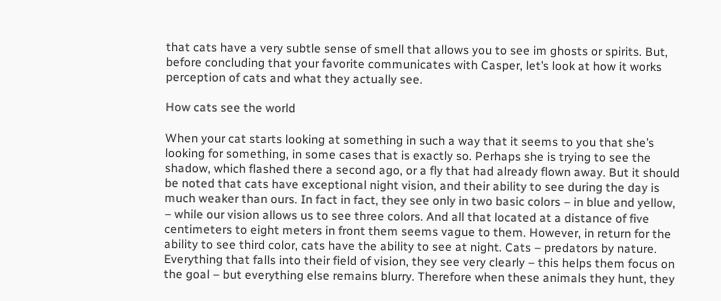that cats have a very subtle sense of smell that allows you to see im ghosts or spirits. But, before concluding that your favorite communicates with Casper, let’s look at how it works perception of cats and what they actually see.

How cats see the world

When your cat starts looking at something in such a way that it seems to you that she’s looking for something, in some cases that is exactly so. Perhaps she is trying to see the shadow, which flashed there a second ago, or a fly that had already flown away. But it should be noted that cats have exceptional night vision, and their ability to see during the day is much weaker than ours. In fact in fact, they see only in two basic colors – in blue and yellow, – while our vision allows us to see three colors. And all that located at a distance of five centimeters to eight meters in front them seems vague to them. However, in return for the ability to see third color, cats have the ability to see at night. Cats – predators by nature. Everything that falls into their field of vision, they see very clearly – this helps them focus on the goal – but everything else remains blurry. Therefore when these animals they hunt, they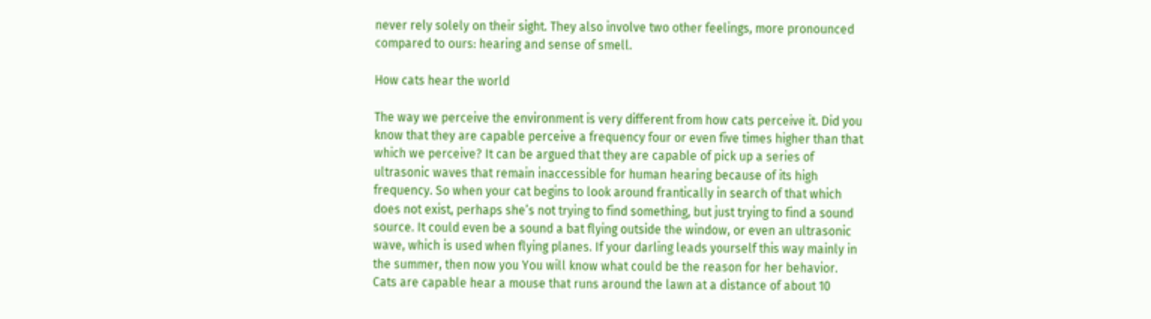never rely solely on their sight. They also involve two other feelings, more pronounced compared to ours: hearing and sense of smell.

How cats hear the world

The way we perceive the environment is very different from how cats perceive it. Did you know that they are capable perceive a frequency four or even five times higher than that which we perceive? It can be argued that they are capable of pick up a series of ultrasonic waves that remain inaccessible for human hearing because of its high frequency. So when your cat begins to look around frantically in search of that which does not exist, perhaps she’s not trying to find something, but just trying to find a sound source. It could even be a sound a bat flying outside the window, or even an ultrasonic wave, which is used when flying planes. If your darling leads yourself this way mainly in the summer, then now you You will know what could be the reason for her behavior. Cats are capable hear a mouse that runs around the lawn at a distance of about 10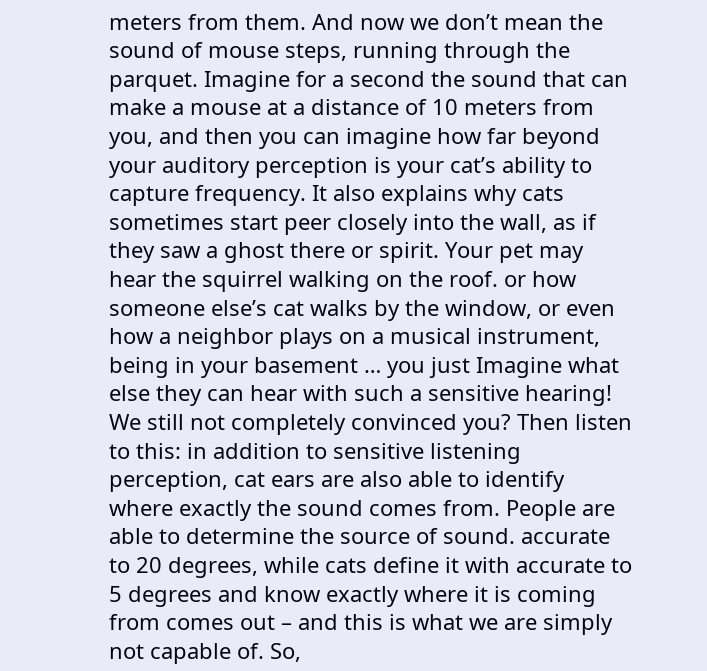meters from them. And now we don’t mean the sound of mouse steps, running through the parquet. Imagine for a second the sound that can make a mouse at a distance of 10 meters from you, and then you can imagine how far beyond your auditory perception is your cat’s ability to capture frequency. It also explains why cats sometimes start peer closely into the wall, as if they saw a ghost there or spirit. Your pet may hear the squirrel walking on the roof. or how someone else’s cat walks by the window, or even how a neighbor plays on a musical instrument, being in your basement … you just Imagine what else they can hear with such a sensitive hearing! We still not completely convinced you? Then listen to this: in addition to sensitive listening perception, cat ears are also able to identify where exactly the sound comes from. People are able to determine the source of sound. accurate to 20 degrees, while cats define it with accurate to 5 degrees and know exactly where it is coming from comes out – and this is what we are simply not capable of. So,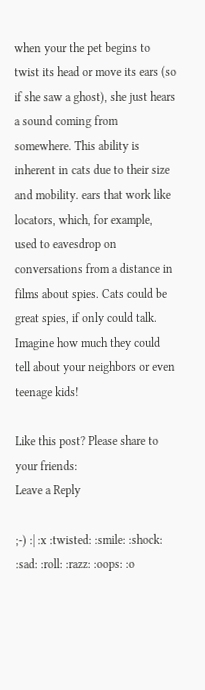when your the pet begins to twist its head or move its ears (so if she saw a ghost), she just hears a sound coming from somewhere. This ability is inherent in cats due to their size and mobility. ears that work like locators, which, for example, used to eavesdrop on conversations from a distance in films about spies. Cats could be great spies, if only could talk. Imagine how much they could tell about your neighbors or even teenage kids!

Like this post? Please share to your friends:
Leave a Reply

;-) :| :x :twisted: :smile: :shock: :sad: :roll: :razz: :oops: :o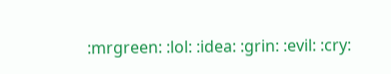:mrgreen: :lol: :idea: :grin: :evil: :cry: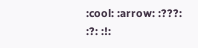:cool: :arrow: :???: :?: :!: